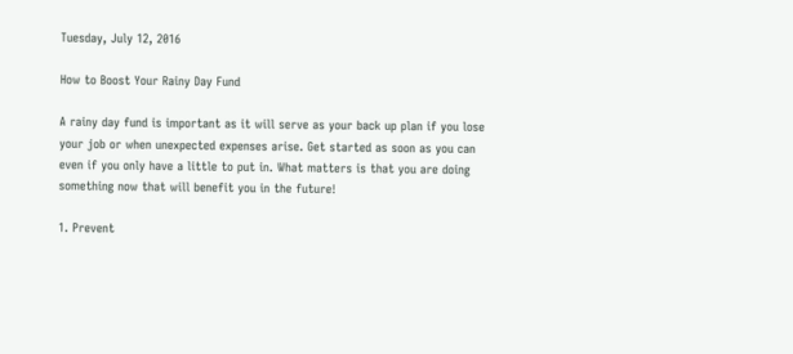Tuesday, July 12, 2016

How to Boost Your Rainy Day Fund

A rainy day fund is important as it will serve as your back up plan if you lose your job or when unexpected expenses arise. Get started as soon as you can even if you only have a little to put in. What matters is that you are doing something now that will benefit you in the future!

1. Prevent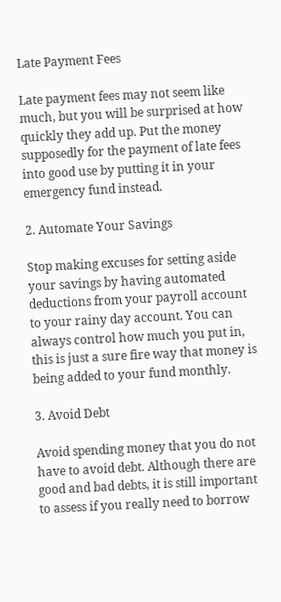Late Payment Fees

Late payment fees may not seem like much, but you will be surprised at how quickly they add up. Put the money supposedly for the payment of late fees into good use by putting it in your emergency fund instead.

2. Automate Your Savings

Stop making excuses for setting aside your savings by having automated deductions from your payroll account to your rainy day account. You can always control how much you put in, this is just a sure fire way that money is being added to your fund monthly.

3. Avoid Debt

Avoid spending money that you do not have to avoid debt. Although there are good and bad debts, it is still important to assess if you really need to borrow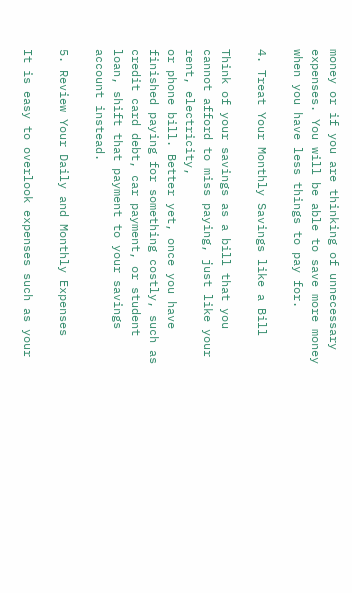money or if you are thinking of unnecessary expenses. You will be able to save more money when you have less things to pay for.

4. Treat Your Monthly Savings like a Bill

Think of your savings as a bill that you cannot afford to miss paying, just like your rent, electricity,
or phone bill. Better yet, once you have finished paying for something costly, such as credit card debt, car payment, or student loan, shift that payment to your savings account instead.

5. Review Your Daily and Monthly Expenses

It is easy to overlook expenses such as your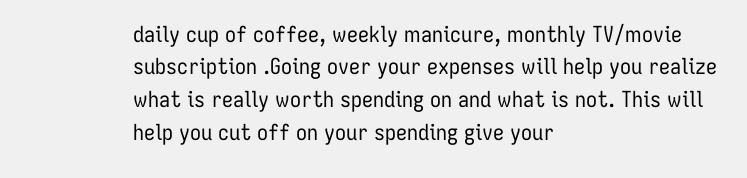daily cup of coffee, weekly manicure, monthly TV/movie subscription .Going over your expenses will help you realize what is really worth spending on and what is not. This will help you cut off on your spending give your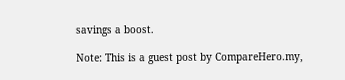savings a boost.

Note: This is a guest post by CompareHero.my,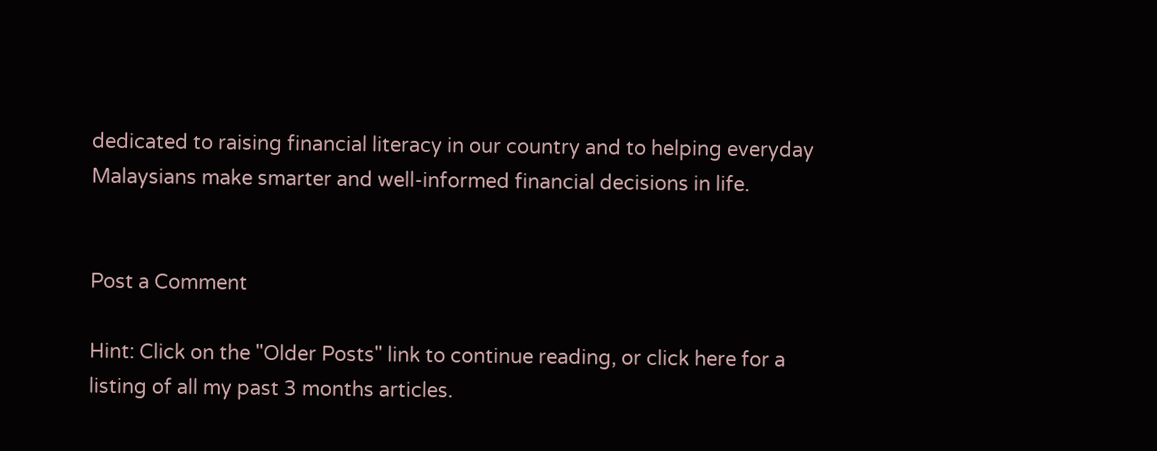dedicated to raising financial literacy in our country and to helping everyday Malaysians make smarter and well-informed financial decisions in life.


Post a Comment

Hint: Click on the "Older Posts" link to continue reading, or click here for a listing of all my past 3 months articles.